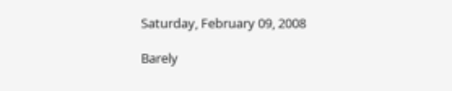Saturday, February 09, 2008

Barely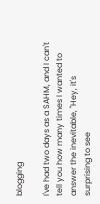blogging

I've had two days as a SAHM, and I can't tell you how many times I wanted to answer the inevitable, "Hey, it's surprising to see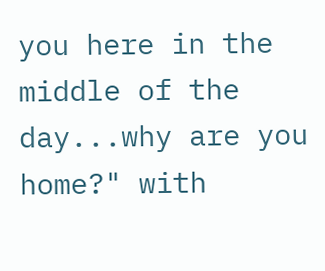you here in the middle of the day...why are you home?" with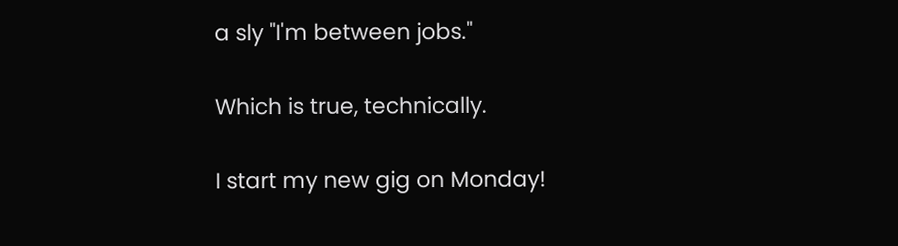a sly "I'm between jobs."

Which is true, technically.

I start my new gig on Monday!